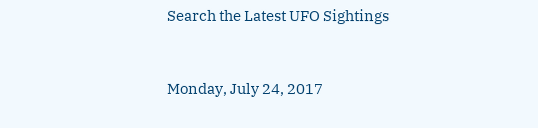Search the Latest UFO Sightings


Monday, July 24, 2017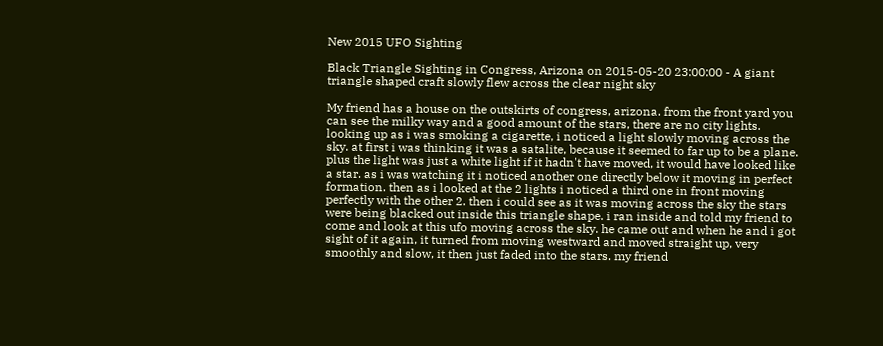New 2015 UFO Sighting

Black Triangle Sighting in Congress, Arizona on 2015-05-20 23:00:00 - A giant triangle shaped craft slowly flew across the clear night sky

My friend has a house on the outskirts of congress, arizona. from the front yard you can see the milky way and a good amount of the stars, there are no city lights. looking up as i was smoking a cigarette, i noticed a light slowly moving across the sky. at first i was thinking it was a satalite, because it seemed to far up to be a plane. plus the light was just a white light if it hadn't have moved, it would have looked like a star. as i was watching it i noticed another one directly below it moving in perfect formation. then as i looked at the 2 lights i noticed a third one in front moving perfectly with the other 2. then i could see as it was moving across the sky the stars were being blacked out inside this triangle shape. i ran inside and told my friend to come and look at this ufo moving across the sky. he came out and when he and i got sight of it again, it turned from moving westward and moved straight up, very smoothly and slow, it then just faded into the stars. my friend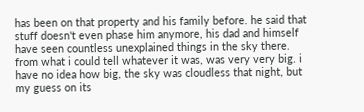has been on that property and his family before. he said that stuff doesn't even phase him anymore, his dad and himself have seen countless unexplained things in the sky there. from what i could tell whatever it was, was very very big. i have no idea how big, the sky was cloudless that night, but my guess on its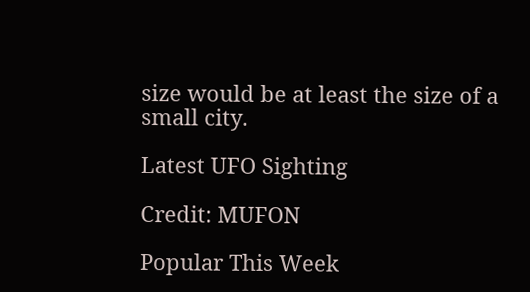size would be at least the size of a small city.

Latest UFO Sighting

Credit: MUFON

Popular This Week